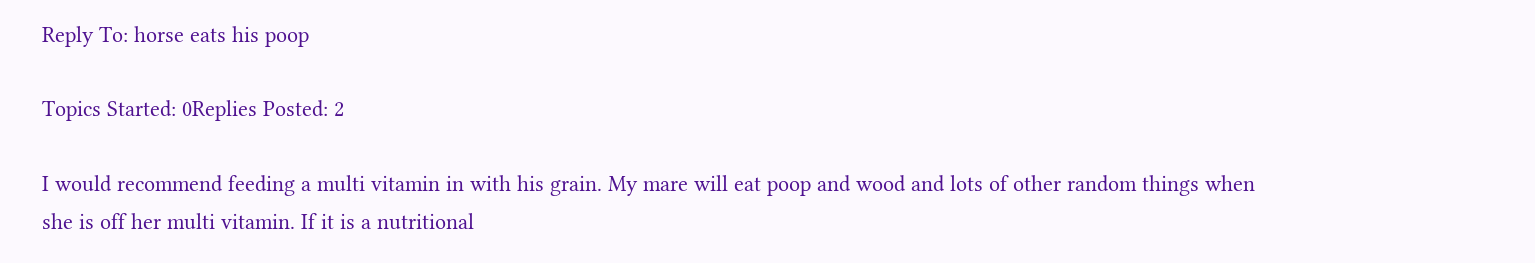Reply To: horse eats his poop

Topics Started: 0Replies Posted: 2

I would recommend feeding a multi vitamin in with his grain. My mare will eat poop and wood and lots of other random things when she is off her multi vitamin. If it is a nutritional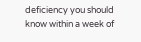deficiency you should know within a week of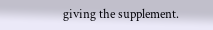giving the supplement.